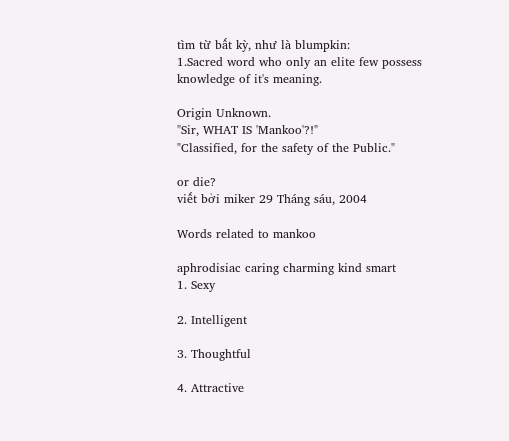tìm từ bất kỳ, như là blumpkin:
1.Sacred word who only an elite few possess knowledge of it's meaning.

Origin Unknown.
"Sir, WHAT IS 'Mankoo'?!"
"Classified, for the safety of the Public."

or die?
viết bởi miker 29 Tháng sáu, 2004

Words related to mankoo

aphrodisiac caring charming kind smart
1. Sexy

2. Intelligent

3. Thoughtful

4. Attractive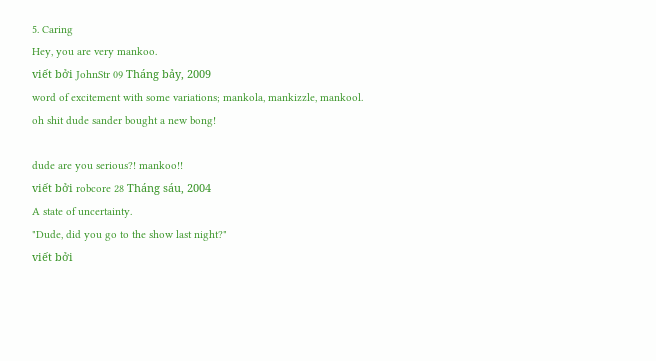5. Caring
Hey, you are very mankoo.
viết bởi JohnStr 09 Tháng bảy, 2009
word of excitement with some variations; mankola, mankizzle, mankool.
oh shit dude sander bought a new bong!

dude are you serious?! mankoo!!
viết bởi robcore 28 Tháng sáu, 2004
A state of uncertainty.
"Dude, did you go to the show last night?"
viết bởi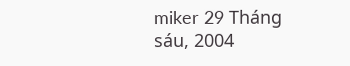miker 29 Tháng sáu, 2004